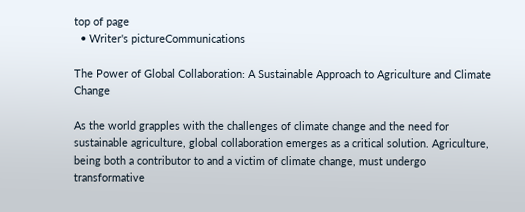top of page
  • Writer's pictureCommunications

The Power of Global Collaboration: A Sustainable Approach to Agriculture and Climate Change

As the world grapples with the challenges of climate change and the need for sustainable agriculture, global collaboration emerges as a critical solution. Agriculture, being both a contributor to and a victim of climate change, must undergo transformative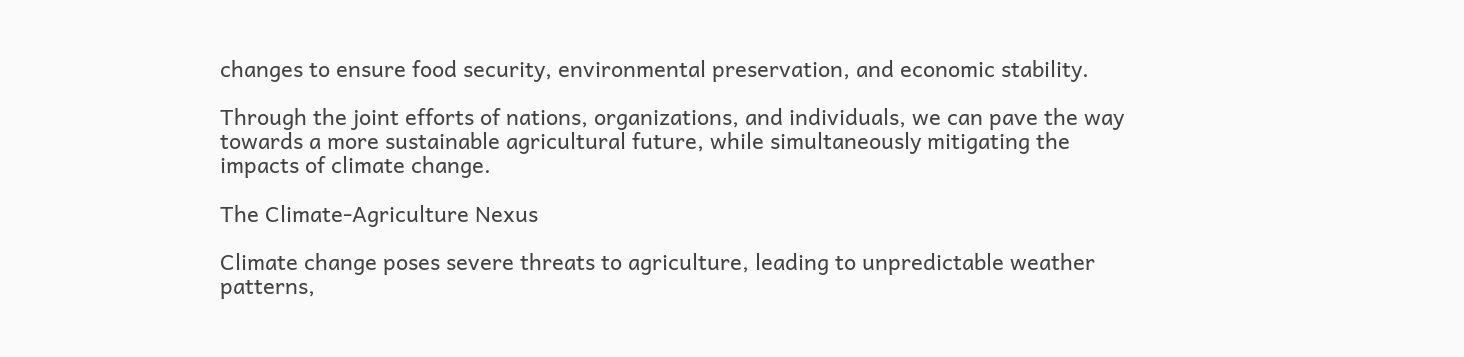changes to ensure food security, environmental preservation, and economic stability.

Through the joint efforts of nations, organizations, and individuals, we can pave the way towards a more sustainable agricultural future, while simultaneously mitigating the impacts of climate change.

The Climate-Agriculture Nexus

Climate change poses severe threats to agriculture, leading to unpredictable weather patterns,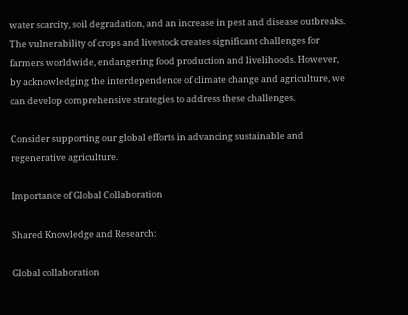water scarcity, soil degradation, and an increase in pest and disease outbreaks. The vulnerability of crops and livestock creates significant challenges for farmers worldwide, endangering food production and livelihoods. However, by acknowledging the interdependence of climate change and agriculture, we can develop comprehensive strategies to address these challenges.

Consider supporting our global efforts in advancing sustainable and regenerative agriculture.

Importance of Global Collaboration

Shared Knowledge and Research:

Global collaboration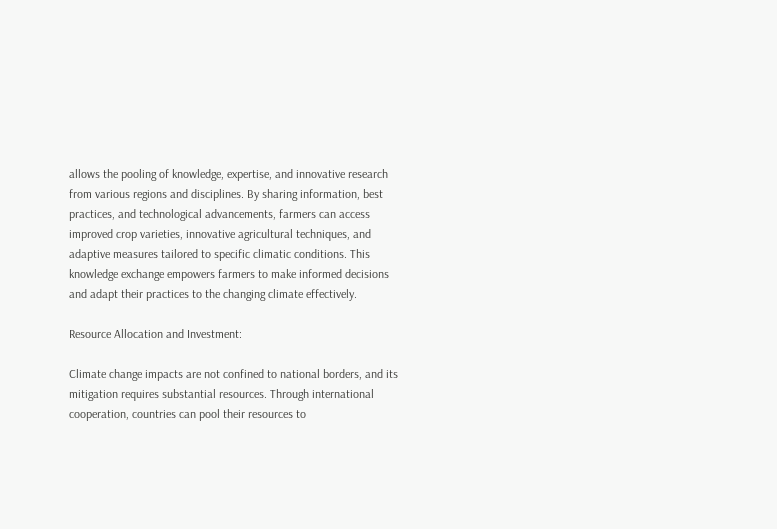allows the pooling of knowledge, expertise, and innovative research from various regions and disciplines. By sharing information, best practices, and technological advancements, farmers can access improved crop varieties, innovative agricultural techniques, and adaptive measures tailored to specific climatic conditions. This knowledge exchange empowers farmers to make informed decisions and adapt their practices to the changing climate effectively.

Resource Allocation and Investment:

Climate change impacts are not confined to national borders, and its mitigation requires substantial resources. Through international cooperation, countries can pool their resources to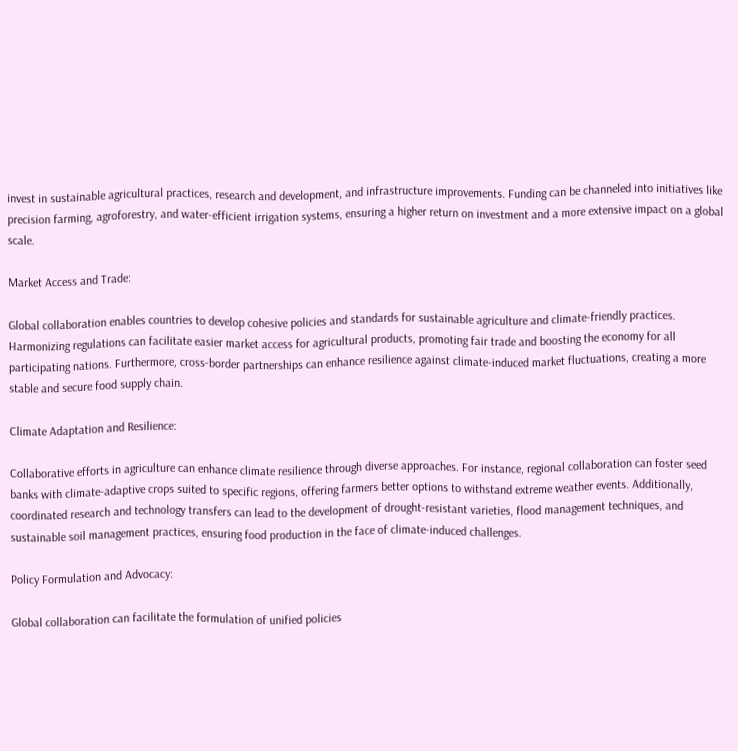invest in sustainable agricultural practices, research and development, and infrastructure improvements. Funding can be channeled into initiatives like precision farming, agroforestry, and water-efficient irrigation systems, ensuring a higher return on investment and a more extensive impact on a global scale.

Market Access and Trade:

Global collaboration enables countries to develop cohesive policies and standards for sustainable agriculture and climate-friendly practices. Harmonizing regulations can facilitate easier market access for agricultural products, promoting fair trade and boosting the economy for all participating nations. Furthermore, cross-border partnerships can enhance resilience against climate-induced market fluctuations, creating a more stable and secure food supply chain.

Climate Adaptation and Resilience:

Collaborative efforts in agriculture can enhance climate resilience through diverse approaches. For instance, regional collaboration can foster seed banks with climate-adaptive crops suited to specific regions, offering farmers better options to withstand extreme weather events. Additionally, coordinated research and technology transfers can lead to the development of drought-resistant varieties, flood management techniques, and sustainable soil management practices, ensuring food production in the face of climate-induced challenges.

Policy Formulation and Advocacy:

Global collaboration can facilitate the formulation of unified policies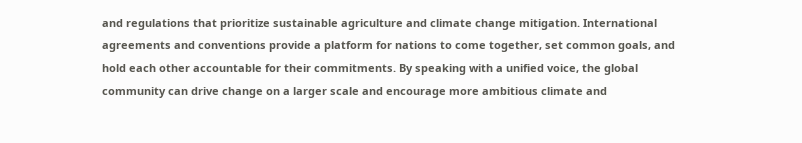and regulations that prioritize sustainable agriculture and climate change mitigation. International agreements and conventions provide a platform for nations to come together, set common goals, and hold each other accountable for their commitments. By speaking with a unified voice, the global community can drive change on a larger scale and encourage more ambitious climate and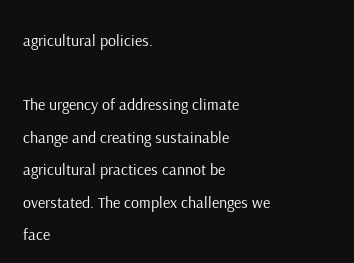agricultural policies.

The urgency of addressing climate change and creating sustainable agricultural practices cannot be overstated. The complex challenges we face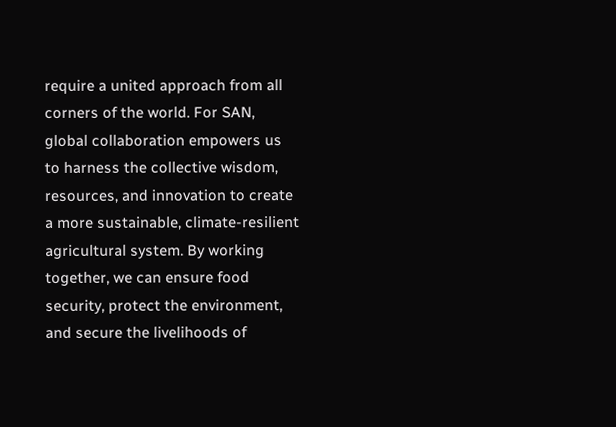require a united approach from all corners of the world. For SAN, global collaboration empowers us to harness the collective wisdom, resources, and innovation to create a more sustainable, climate-resilient agricultural system. By working together, we can ensure food security, protect the environment, and secure the livelihoods of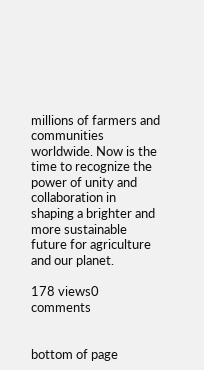millions of farmers and communities worldwide. Now is the time to recognize the power of unity and collaboration in shaping a brighter and more sustainable future for agriculture and our planet.

178 views0 comments


bottom of page